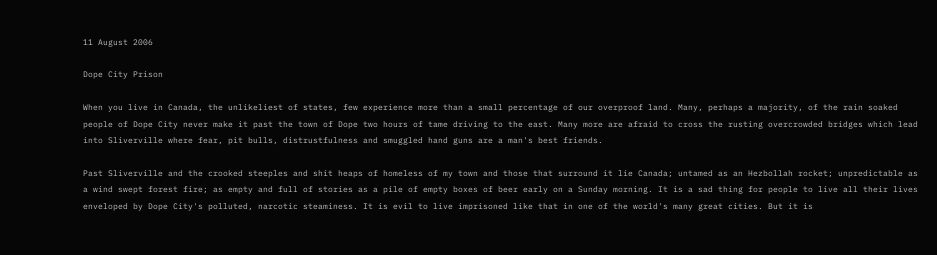11 August 2006

Dope City Prison

When you live in Canada, the unlikeliest of states, few experience more than a small percentage of our overproof land. Many, perhaps a majority, of the rain soaked people of Dope City never make it past the town of Dope two hours of tame driving to the east. Many more are afraid to cross the rusting overcrowded bridges which lead into Sliverville where fear, pit bulls, distrustfulness and smuggled hand guns are a man's best friends.

Past Sliverville and the crooked steeples and shit heaps of homeless of my town and those that surround it lie Canada; untamed as an Hezbollah rocket; unpredictable as a wind swept forest fire; as empty and full of stories as a pile of empty boxes of beer early on a Sunday morning. It is a sad thing for people to live all their lives enveloped by Dope City's polluted, narcotic steaminess. It is evil to live imprisoned like that in one of the world's many great cities. But it is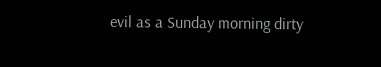evil as a Sunday morning dirty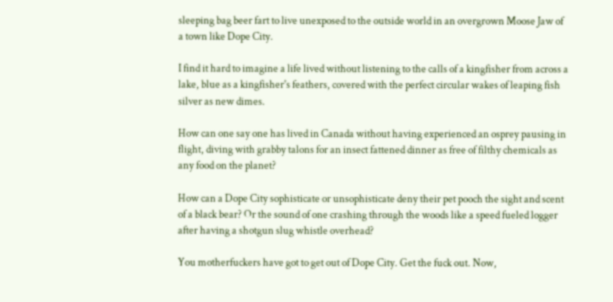sleeping bag beer fart to live unexposed to the outside world in an overgrown Moose Jaw of a town like Dope City.

I find it hard to imagine a life lived without listening to the calls of a kingfisher from across a lake, blue as a kingfisher's feathers, covered with the perfect circular wakes of leaping fish silver as new dimes.

How can one say one has lived in Canada without having experienced an osprey pausing in flight, diving with grabby talons for an insect fattened dinner as free of filthy chemicals as any food on the planet?

How can a Dope City sophisticate or unsophisticate deny their pet pooch the sight and scent of a black bear? Or the sound of one crashing through the woods like a speed fueled logger after having a shotgun slug whistle overhead?

You motherfuckers have got to get out of Dope City. Get the fuck out. Now,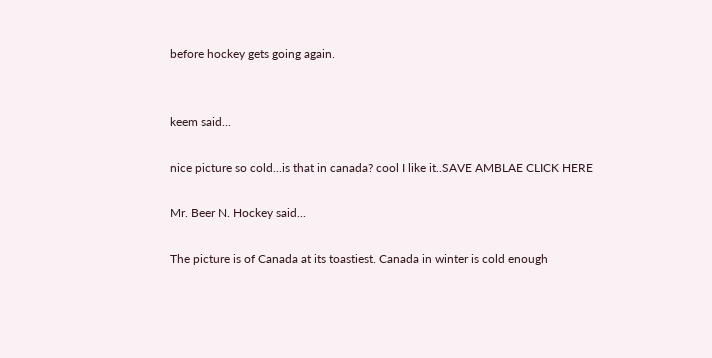before hockey gets going again.


keem said...

nice picture so cold...is that in canada? cool I like it..SAVE AMBLAE CLICK HERE

Mr. Beer N. Hockey said...

The picture is of Canada at its toastiest. Canada in winter is cold enough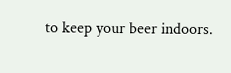to keep your beer indoors.